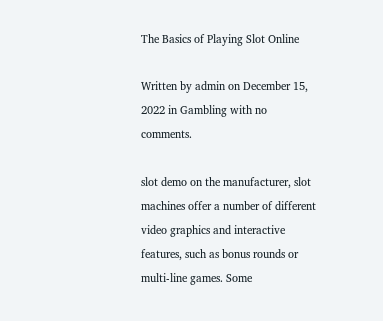The Basics of Playing Slot Online

Written by admin on December 15, 2022 in Gambling with no comments.

slot demo on the manufacturer, slot machines offer a number of different video graphics and interactive features, such as bonus rounds or multi-line games. Some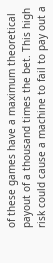of these games have a maximum theoretical payout of a thousand times the bet. This high risk could cause a machine to fail to pay out a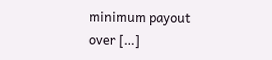minimum payout over […]